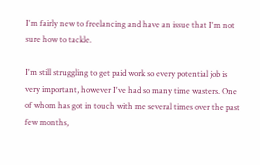I'm fairly new to freelancing and have an issue that I'm not sure how to tackle.

I'm still struggling to get paid work so every potential job is very important, however I've had so many time wasters. One of whom has got in touch with me several times over the past few months,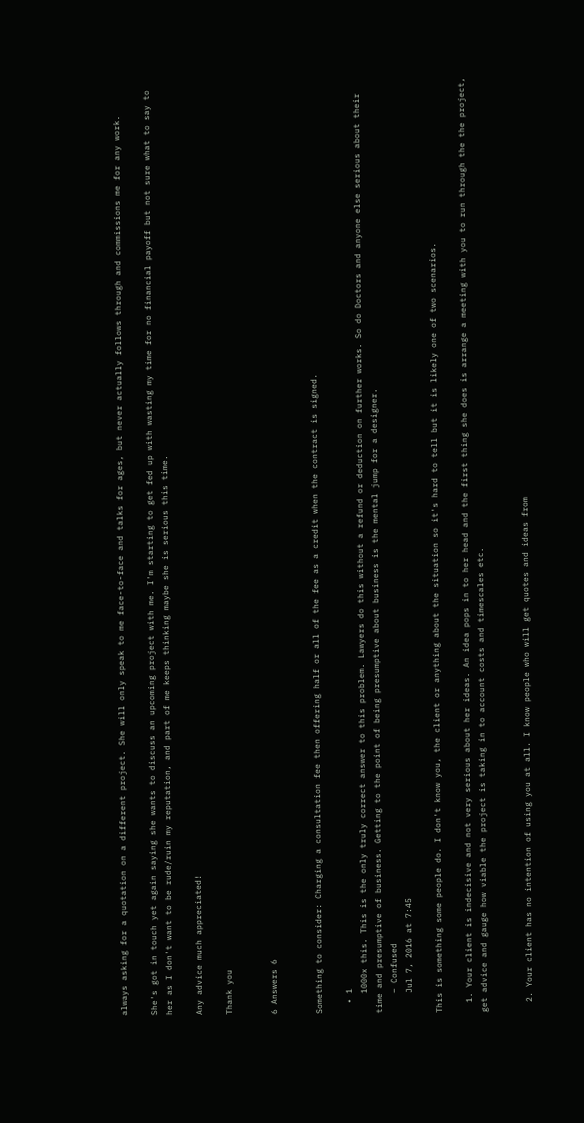always asking for a quotation on a different project. She will only speak to me face-to-face and talks for ages, but never actually follows through and commissions me for any work.

She's got in touch yet again saying she wants to discuss an upcoming project with me. I'm starting to get fed up with wasting my time for no financial payoff but not sure what to say to her as I don't want to be rude/ruin my reputation, and part of me keeps thinking maybe she is serious this time.

Any advice much appreciated!

Thank you


6 Answers 6


Something to consider: Charging a consultation fee then offering half or all of the fee as a credit when the contract is signed.

  • 1
    1000x this. This is the only truly correct answer to this problem. Lawyers do this without a refund or deduction on further works. So do Doctors and anyone else serious about their time and presumptive of business. Getting to the point of being presumptive about business is the mental jump for a designer.
    – Confused
    Jul 7, 2016 at 7:45

This is something some people do. I don't know you, the client or anything about the situation so it's hard to tell but it is likely one of two scenarios.

  1. Your client is indecisive and not very serious about her ideas. An idea pops in to her head and the first thing she does is arrange a meeting with you to run through the the project, get advice and gauge how viable the project is taking in to account costs and timescales etc.


  2. Your client has no intention of using you at all. I know people who will get quotes and ideas from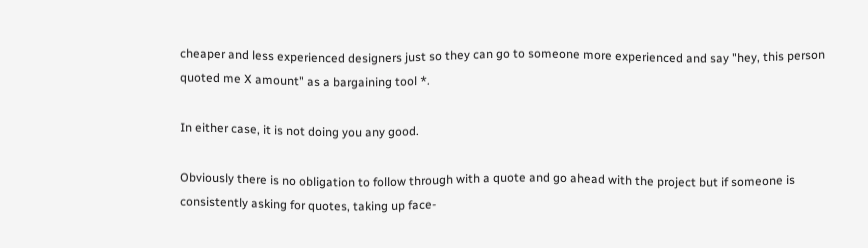cheaper and less experienced designers just so they can go to someone more experienced and say "hey, this person quoted me X amount" as a bargaining tool *.

In either case, it is not doing you any good.

Obviously there is no obligation to follow through with a quote and go ahead with the project but if someone is consistently asking for quotes, taking up face-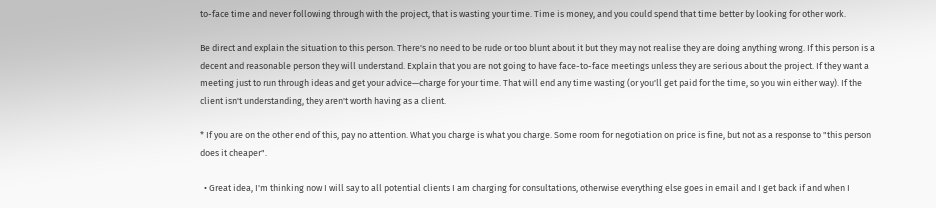to-face time and never following through with the project, that is wasting your time. Time is money, and you could spend that time better by looking for other work.

Be direct and explain the situation to this person. There's no need to be rude or too blunt about it but they may not realise they are doing anything wrong. If this person is a decent and reasonable person they will understand. Explain that you are not going to have face-to-face meetings unless they are serious about the project. If they want a meeting just to run through ideas and get your advice—charge for your time. That will end any time wasting (or you'll get paid for the time, so you win either way). If the client isn't understanding, they aren't worth having as a client.

* If you are on the other end of this, pay no attention. What you charge is what you charge. Some room for negotiation on price is fine, but not as a response to "this person does it cheaper".

  • Great idea, I'm thinking now I will say to all potential clients I am charging for consultations, otherwise everything else goes in email and I get back if and when I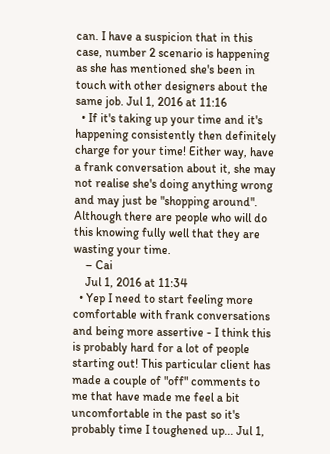can. I have a suspicion that in this case, number 2 scenario is happening as she has mentioned she's been in touch with other designers about the same job. Jul 1, 2016 at 11:16
  • If it's taking up your time and it's happening consistently then definitely charge for your time! Either way, have a frank conversation about it, she may not realise she's doing anything wrong and may just be "shopping around". Although there are people who will do this knowing fully well that they are wasting your time.
    – Cai
    Jul 1, 2016 at 11:34
  • Yep I need to start feeling more comfortable with frank conversations and being more assertive - I think this is probably hard for a lot of people starting out! This particular client has made a couple of "off" comments to me that have made me feel a bit uncomfortable in the past so it's probably time I toughened up... Jul 1,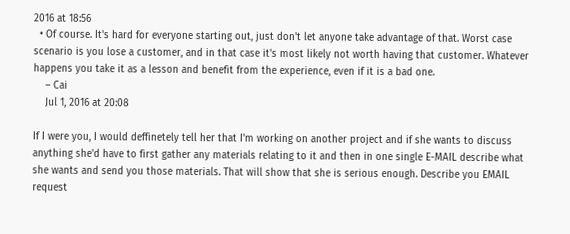2016 at 18:56
  • Of course. It's hard for everyone starting out, just don't let anyone take advantage of that. Worst case scenario is you lose a customer, and in that case it's most likely not worth having that customer. Whatever happens you take it as a lesson and benefit from the experience, even if it is a bad one.
    – Cai
    Jul 1, 2016 at 20:08

If I were you, I would deffinetely tell her that I'm working on another project and if she wants to discuss anything she'd have to first gather any materials relating to it and then in one single E-MAIL describe what she wants and send you those materials. That will show that she is serious enough. Describe you EMAIL request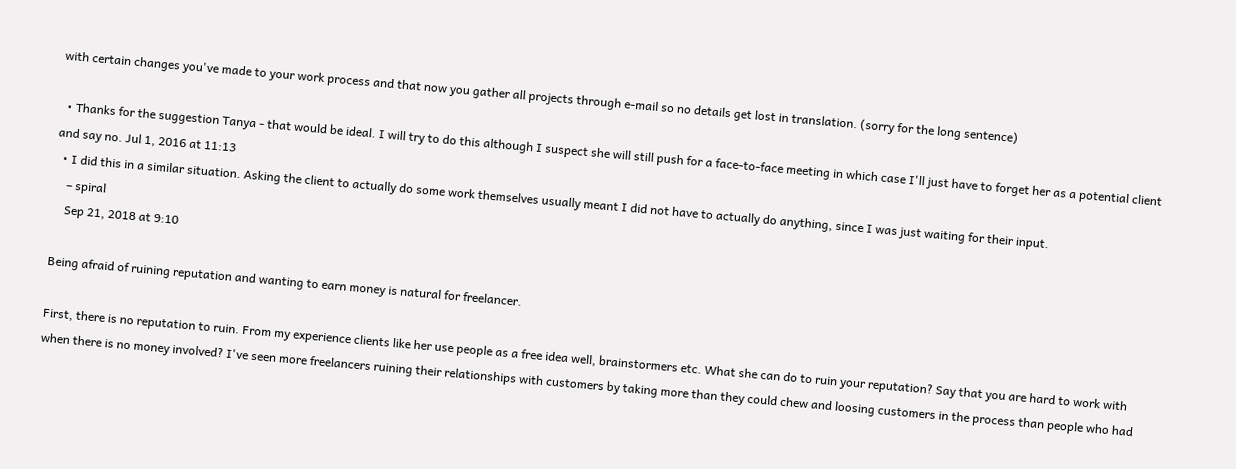with certain changes you've made to your work process and that now you gather all projects through e-mail so no details get lost in translation. (sorry for the long sentence)

  • Thanks for the suggestion Tanya - that would be ideal. I will try to do this although I suspect she will still push for a face-to-face meeting in which case I'll just have to forget her as a potential client and say no. Jul 1, 2016 at 11:13
  • I did this in a similar situation. Asking the client to actually do some work themselves usually meant I did not have to actually do anything, since I was just waiting for their input.
    – spiral
    Sep 21, 2018 at 9:10

Being afraid of ruining reputation and wanting to earn money is natural for freelancer.

First, there is no reputation to ruin. From my experience clients like her use people as a free idea well, brainstormers etc. What she can do to ruin your reputation? Say that you are hard to work with when there is no money involved? I've seen more freelancers ruining their relationships with customers by taking more than they could chew and loosing customers in the process than people who had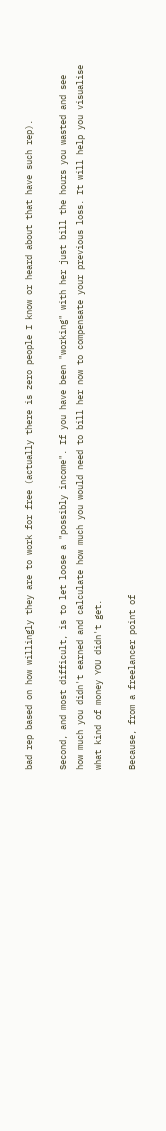bad rep based on how willingly they are to work for free (actually there is zero people I know or heard about that have such rep).

Second, and most difficult, is to let loose a "possibly income". If you have been "working" with her just bill the hours you wasted and see how much you didn't earned and calculate how much you would need to bill her now to compensate your previous loss. It will help you visualise what kind of money YOU didn't get.

Because, from a freelancer point of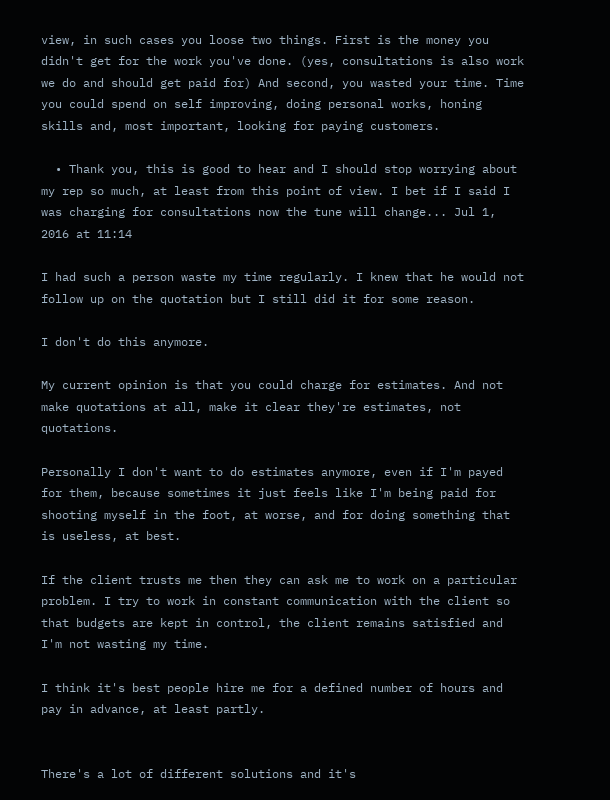view, in such cases you loose two things. First is the money you didn't get for the work you've done. (yes, consultations is also work we do and should get paid for) And second, you wasted your time. Time you could spend on self improving, doing personal works, honing skills and, most important, looking for paying customers.

  • Thank you, this is good to hear and I should stop worrying about my rep so much, at least from this point of view. I bet if I said I was charging for consultations now the tune will change... Jul 1, 2016 at 11:14

I had such a person waste my time regularly. I knew that he would not follow up on the quotation but I still did it for some reason.

I don't do this anymore.

My current opinion is that you could charge for estimates. And not make quotations at all, make it clear they're estimates, not quotations.

Personally I don't want to do estimates anymore, even if I'm payed for them, because sometimes it just feels like I'm being paid for shooting myself in the foot, at worse, and for doing something that is useless, at best.

If the client trusts me then they can ask me to work on a particular problem. I try to work in constant communication with the client so that budgets are kept in control, the client remains satisfied and I'm not wasting my time.

I think it's best people hire me for a defined number of hours and pay in advance, at least partly.


There's a lot of different solutions and it's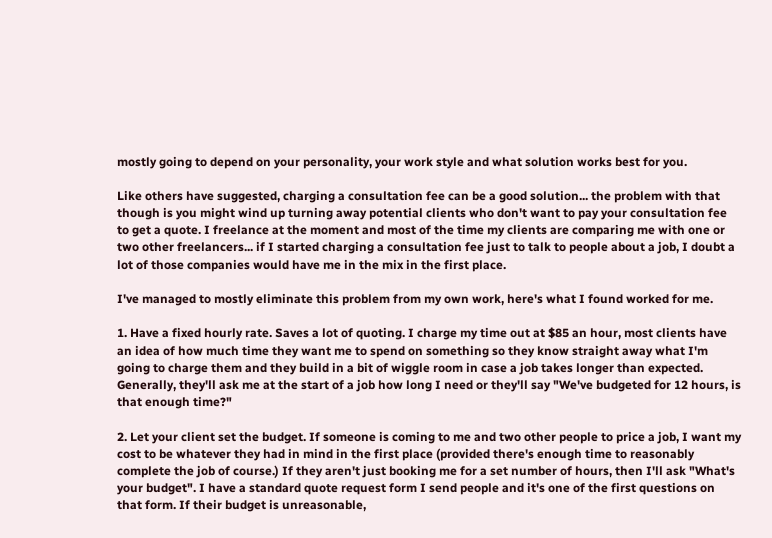mostly going to depend on your personality, your work style and what solution works best for you.

Like others have suggested, charging a consultation fee can be a good solution... the problem with that though is you might wind up turning away potential clients who don't want to pay your consultation fee to get a quote. I freelance at the moment and most of the time my clients are comparing me with one or two other freelancers... if I started charging a consultation fee just to talk to people about a job, I doubt a lot of those companies would have me in the mix in the first place.

I've managed to mostly eliminate this problem from my own work, here's what I found worked for me.

1. Have a fixed hourly rate. Saves a lot of quoting. I charge my time out at $85 an hour, most clients have an idea of how much time they want me to spend on something so they know straight away what I'm going to charge them and they build in a bit of wiggle room in case a job takes longer than expected. Generally, they'll ask me at the start of a job how long I need or they'll say "We've budgeted for 12 hours, is that enough time?"

2. Let your client set the budget. If someone is coming to me and two other people to price a job, I want my cost to be whatever they had in mind in the first place (provided there's enough time to reasonably complete the job of course.) If they aren't just booking me for a set number of hours, then I'll ask "What's your budget". I have a standard quote request form I send people and it's one of the first questions on that form. If their budget is unreasonable,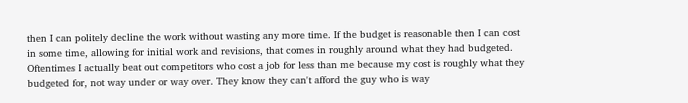then I can politely decline the work without wasting any more time. If the budget is reasonable then I can cost in some time, allowing for initial work and revisions, that comes in roughly around what they had budgeted. Oftentimes I actually beat out competitors who cost a job for less than me because my cost is roughly what they budgeted for, not way under or way over. They know they can't afford the guy who is way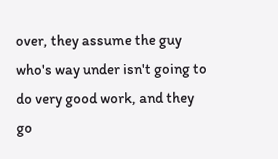over, they assume the guy who's way under isn't going to do very good work, and they go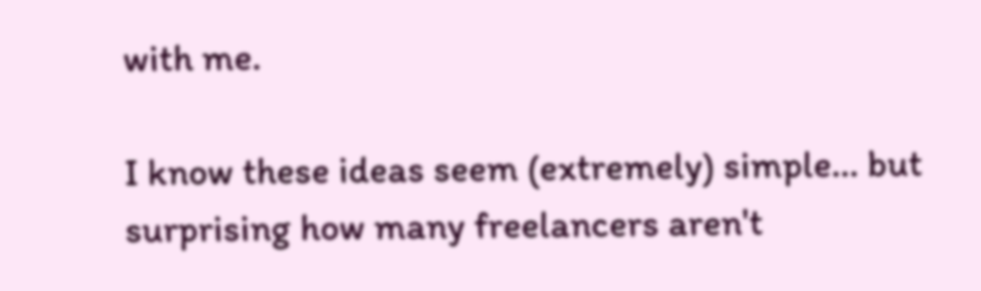with me.

I know these ideas seem (extremely) simple... but surprising how many freelancers aren't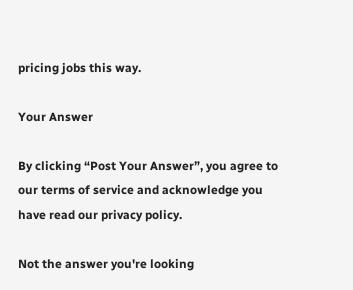pricing jobs this way.

Your Answer

By clicking “Post Your Answer”, you agree to our terms of service and acknowledge you have read our privacy policy.

Not the answer you're looking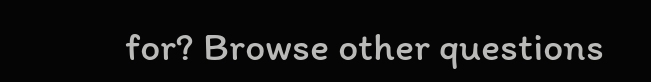for? Browse other questions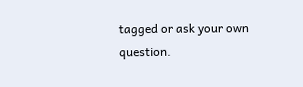tagged or ask your own question.